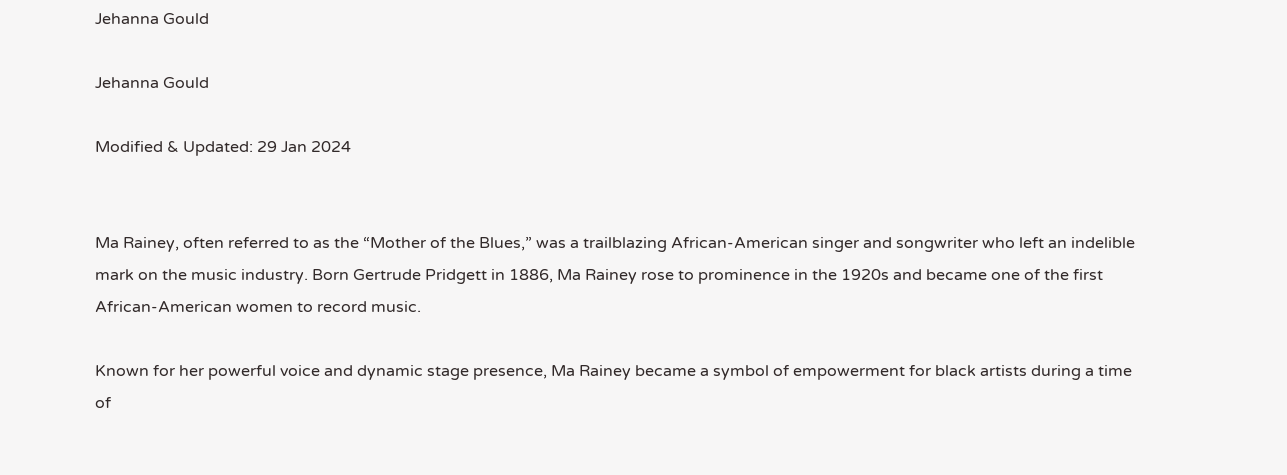Jehanna Gould

Jehanna Gould

Modified & Updated: 29 Jan 2024


Ma Rainey, often referred to as the “Mother of the Blues,” was a trailblazing African-American singer and songwriter who left an indelible mark on the music industry. Born Gertrude Pridgett in 1886, Ma Rainey rose to prominence in the 1920s and became one of the first African-American women to record music.

Known for her powerful voice and dynamic stage presence, Ma Rainey became a symbol of empowerment for black artists during a time of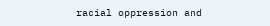racial oppression and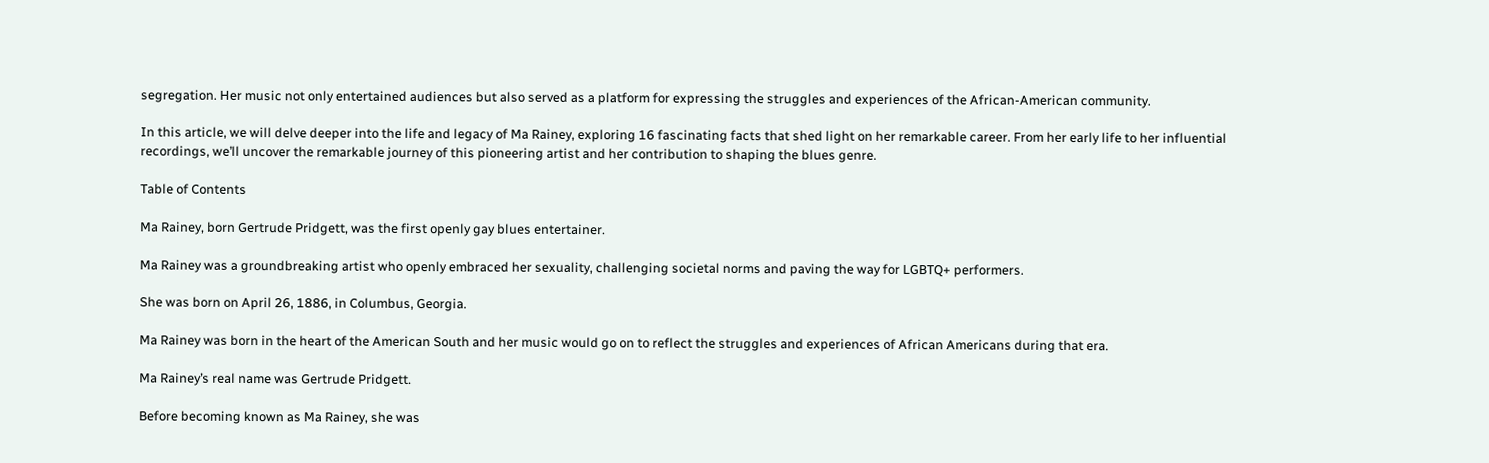segregation. Her music not only entertained audiences but also served as a platform for expressing the struggles and experiences of the African-American community.

In this article, we will delve deeper into the life and legacy of Ma Rainey, exploring 16 fascinating facts that shed light on her remarkable career. From her early life to her influential recordings, we’ll uncover the remarkable journey of this pioneering artist and her contribution to shaping the blues genre.

Table of Contents

Ma Rainey, born Gertrude Pridgett, was the first openly gay blues entertainer.

Ma Rainey was a groundbreaking artist who openly embraced her sexuality, challenging societal norms and paving the way for LGBTQ+ performers.

She was born on April 26, 1886, in Columbus, Georgia.

Ma Rainey was born in the heart of the American South and her music would go on to reflect the struggles and experiences of African Americans during that era.

Ma Rainey’s real name was Gertrude Pridgett.

Before becoming known as Ma Rainey, she was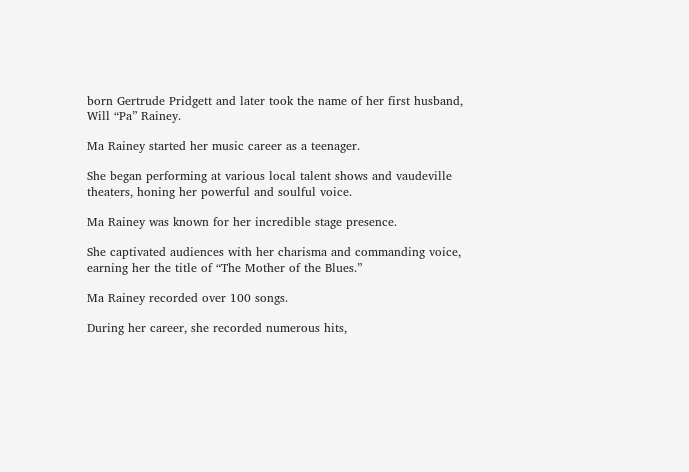born Gertrude Pridgett and later took the name of her first husband, Will “Pa” Rainey.

Ma Rainey started her music career as a teenager.

She began performing at various local talent shows and vaudeville theaters, honing her powerful and soulful voice.

Ma Rainey was known for her incredible stage presence.

She captivated audiences with her charisma and commanding voice, earning her the title of “The Mother of the Blues.”

Ma Rainey recorded over 100 songs.

During her career, she recorded numerous hits,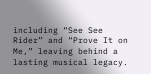including “See See Rider” and “Prove It on Me,” leaving behind a lasting musical legacy.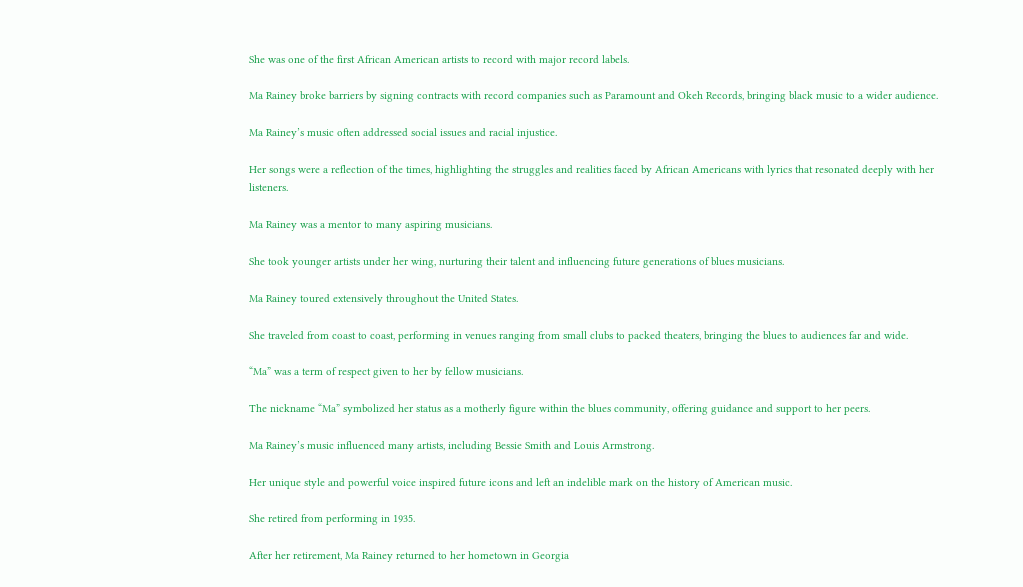She was one of the first African American artists to record with major record labels.

Ma Rainey broke barriers by signing contracts with record companies such as Paramount and Okeh Records, bringing black music to a wider audience.

Ma Rainey’s music often addressed social issues and racial injustice.

Her songs were a reflection of the times, highlighting the struggles and realities faced by African Americans with lyrics that resonated deeply with her listeners.

Ma Rainey was a mentor to many aspiring musicians.

She took younger artists under her wing, nurturing their talent and influencing future generations of blues musicians.

Ma Rainey toured extensively throughout the United States.

She traveled from coast to coast, performing in venues ranging from small clubs to packed theaters, bringing the blues to audiences far and wide.

“Ma” was a term of respect given to her by fellow musicians.

The nickname “Ma” symbolized her status as a motherly figure within the blues community, offering guidance and support to her peers.

Ma Rainey’s music influenced many artists, including Bessie Smith and Louis Armstrong.

Her unique style and powerful voice inspired future icons and left an indelible mark on the history of American music.

She retired from performing in 1935.

After her retirement, Ma Rainey returned to her hometown in Georgia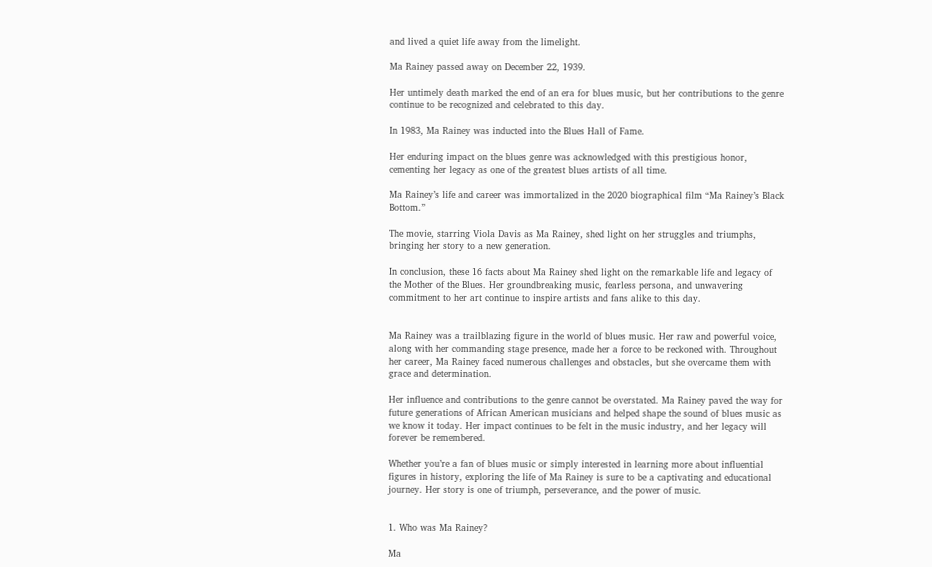and lived a quiet life away from the limelight.

Ma Rainey passed away on December 22, 1939.

Her untimely death marked the end of an era for blues music, but her contributions to the genre continue to be recognized and celebrated to this day.

In 1983, Ma Rainey was inducted into the Blues Hall of Fame.

Her enduring impact on the blues genre was acknowledged with this prestigious honor, cementing her legacy as one of the greatest blues artists of all time.

Ma Rainey’s life and career was immortalized in the 2020 biographical film “Ma Rainey’s Black Bottom.”

The movie, starring Viola Davis as Ma Rainey, shed light on her struggles and triumphs, bringing her story to a new generation.

In conclusion, these 16 facts about Ma Rainey shed light on the remarkable life and legacy of the Mother of the Blues. Her groundbreaking music, fearless persona, and unwavering commitment to her art continue to inspire artists and fans alike to this day.


Ma Rainey was a trailblazing figure in the world of blues music. Her raw and powerful voice, along with her commanding stage presence, made her a force to be reckoned with. Throughout her career, Ma Rainey faced numerous challenges and obstacles, but she overcame them with grace and determination.

Her influence and contributions to the genre cannot be overstated. Ma Rainey paved the way for future generations of African American musicians and helped shape the sound of blues music as we know it today. Her impact continues to be felt in the music industry, and her legacy will forever be remembered.

Whether you’re a fan of blues music or simply interested in learning more about influential figures in history, exploring the life of Ma Rainey is sure to be a captivating and educational journey. Her story is one of triumph, perseverance, and the power of music.


1. Who was Ma Rainey?

Ma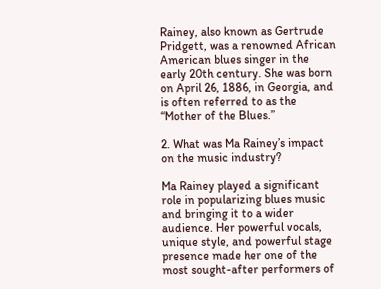Rainey, also known as Gertrude Pridgett, was a renowned African American blues singer in the early 20th century. She was born on April 26, 1886, in Georgia, and is often referred to as the “Mother of the Blues.”

2. What was Ma Rainey’s impact on the music industry?

Ma Rainey played a significant role in popularizing blues music and bringing it to a wider audience. Her powerful vocals, unique style, and powerful stage presence made her one of the most sought-after performers of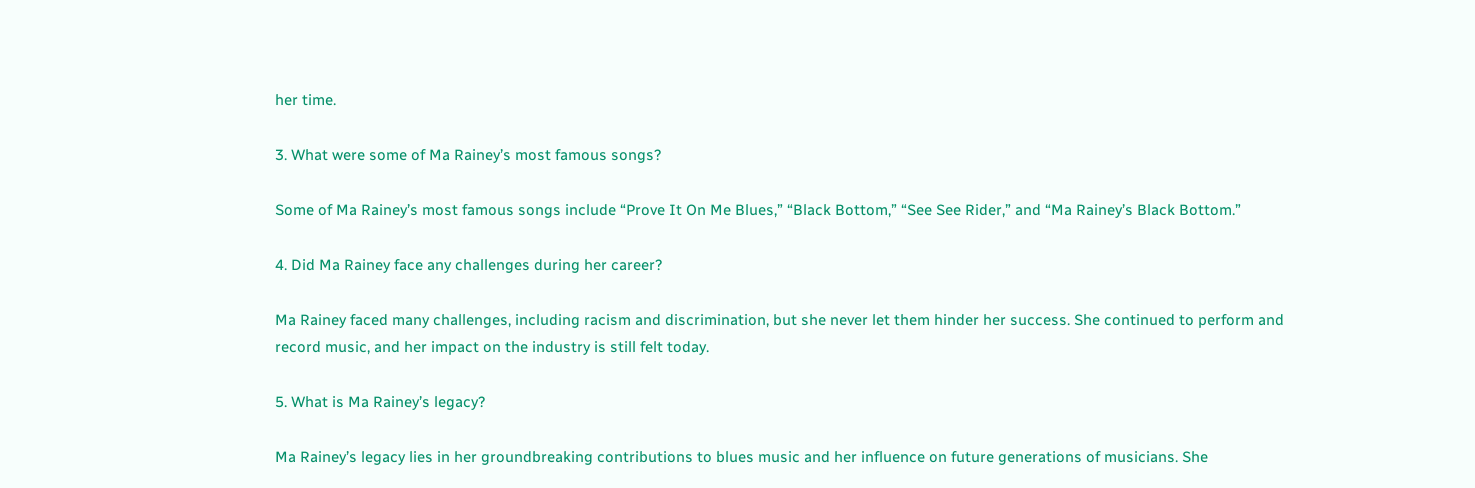her time.

3. What were some of Ma Rainey’s most famous songs?

Some of Ma Rainey’s most famous songs include “Prove It On Me Blues,” “Black Bottom,” “See See Rider,” and “Ma Rainey’s Black Bottom.”

4. Did Ma Rainey face any challenges during her career?

Ma Rainey faced many challenges, including racism and discrimination, but she never let them hinder her success. She continued to perform and record music, and her impact on the industry is still felt today.

5. What is Ma Rainey’s legacy?

Ma Rainey’s legacy lies in her groundbreaking contributions to blues music and her influence on future generations of musicians. She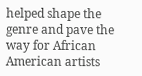helped shape the genre and pave the way for African American artists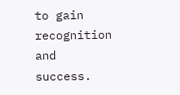to gain recognition and success.